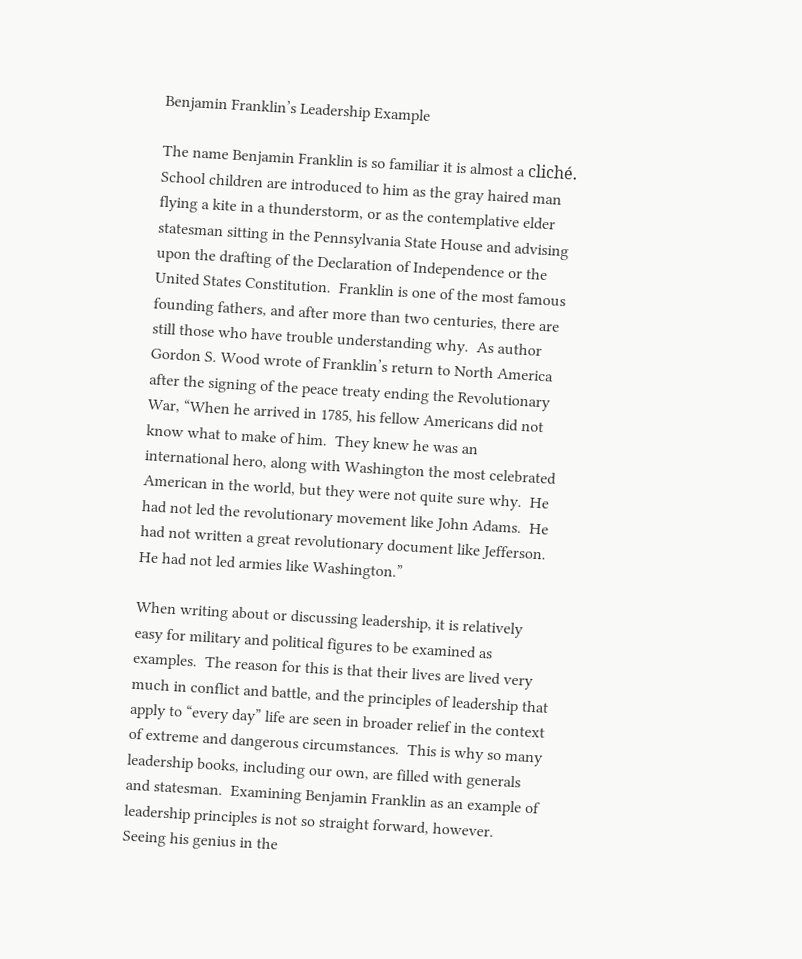Benjamin Franklin’s Leadership Example

The name Benjamin Franklin is so familiar it is almost a cliché.  School children are introduced to him as the gray haired man flying a kite in a thunderstorm, or as the contemplative elder statesman sitting in the Pennsylvania State House and advising upon the drafting of the Declaration of Independence or the United States Constitution.  Franklin is one of the most famous founding fathers, and after more than two centuries, there are still those who have trouble understanding why.  As author Gordon S. Wood wrote of Franklin’s return to North America after the signing of the peace treaty ending the Revolutionary War, “When he arrived in 1785, his fellow Americans did not know what to make of him.  They knew he was an international hero, along with Washington the most celebrated American in the world, but they were not quite sure why.  He had not led the revolutionary movement like John Adams.  He had not written a great revolutionary document like Jefferson.  He had not led armies like Washington.”

When writing about or discussing leadership, it is relatively easy for military and political figures to be examined as examples.  The reason for this is that their lives are lived very much in conflict and battle, and the principles of leadership that apply to “every day” life are seen in broader relief in the context of extreme and dangerous circumstances.  This is why so many leadership books, including our own, are filled with generals and statesman.  Examining Benjamin Franklin as an example of leadership principles is not so straight forward, however.  Seeing his genius in the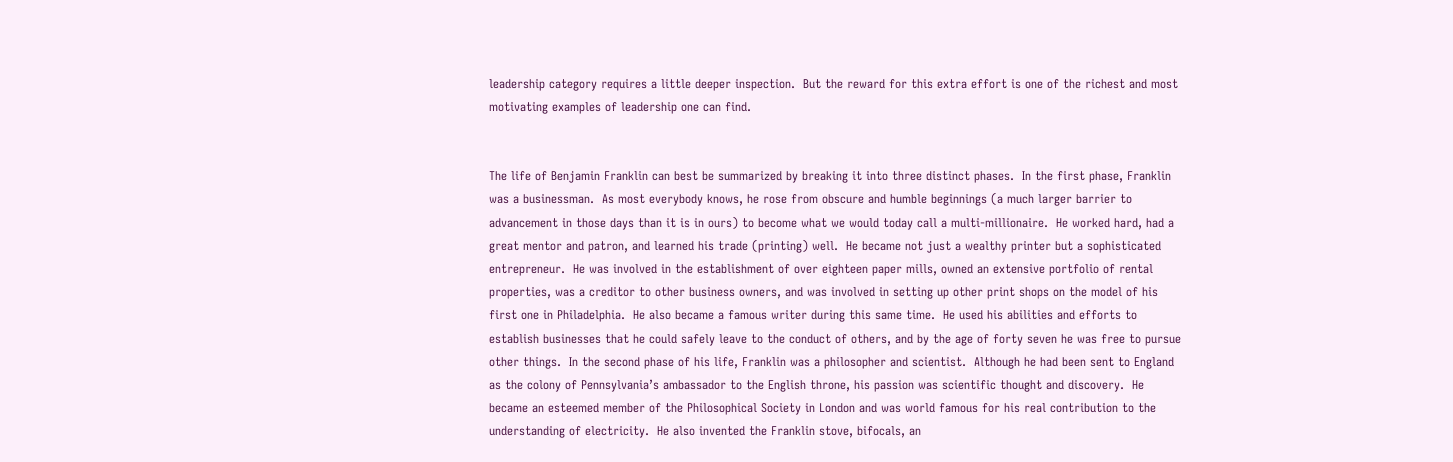leadership category requires a little deeper inspection.  But the reward for this extra effort is one of the richest and most motivating examples of leadership one can find.


The life of Benjamin Franklin can best be summarized by breaking it into three distinct phases.  In the first phase, Franklin was a businessman.  As most everybody knows, he rose from obscure and humble beginnings (a much larger barrier to advancement in those days than it is in ours) to become what we would today call a multi-millionaire.  He worked hard, had a great mentor and patron, and learned his trade (printing) well.  He became not just a wealthy printer but a sophisticated entrepreneur.  He was involved in the establishment of over eighteen paper mills, owned an extensive portfolio of rental properties, was a creditor to other business owners, and was involved in setting up other print shops on the model of his first one in Philadelphia.  He also became a famous writer during this same time.  He used his abilities and efforts to establish businesses that he could safely leave to the conduct of others, and by the age of forty seven he was free to pursue other things.  In the second phase of his life, Franklin was a philosopher and scientist.  Although he had been sent to England as the colony of Pennsylvania’s ambassador to the English throne, his passion was scientific thought and discovery.  He became an esteemed member of the Philosophical Society in London and was world famous for his real contribution to the understanding of electricity.  He also invented the Franklin stove, bifocals, an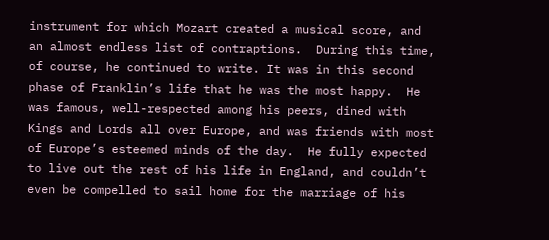instrument for which Mozart created a musical score, and an almost endless list of contraptions.  During this time, of course, he continued to write. It was in this second phase of Franklin’s life that he was the most happy.  He was famous, well-respected among his peers, dined with Kings and Lords all over Europe, and was friends with most of Europe’s esteemed minds of the day.  He fully expected to live out the rest of his life in England, and couldn’t even be compelled to sail home for the marriage of his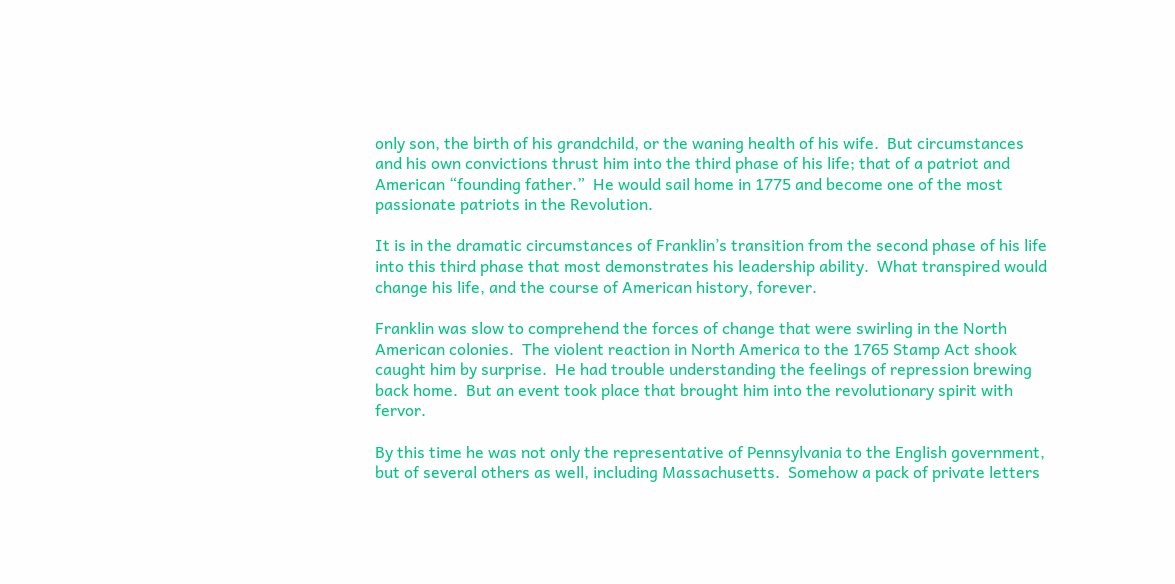only son, the birth of his grandchild, or the waning health of his wife.  But circumstances and his own convictions thrust him into the third phase of his life; that of a patriot and American “founding father.”  He would sail home in 1775 and become one of the most passionate patriots in the Revolution.

It is in the dramatic circumstances of Franklin’s transition from the second phase of his life into this third phase that most demonstrates his leadership ability.  What transpired would change his life, and the course of American history, forever.

Franklin was slow to comprehend the forces of change that were swirling in the North American colonies.  The violent reaction in North America to the 1765 Stamp Act shook caught him by surprise.  He had trouble understanding the feelings of repression brewing back home.  But an event took place that brought him into the revolutionary spirit with fervor.

By this time he was not only the representative of Pennsylvania to the English government, but of several others as well, including Massachusetts.  Somehow a pack of private letters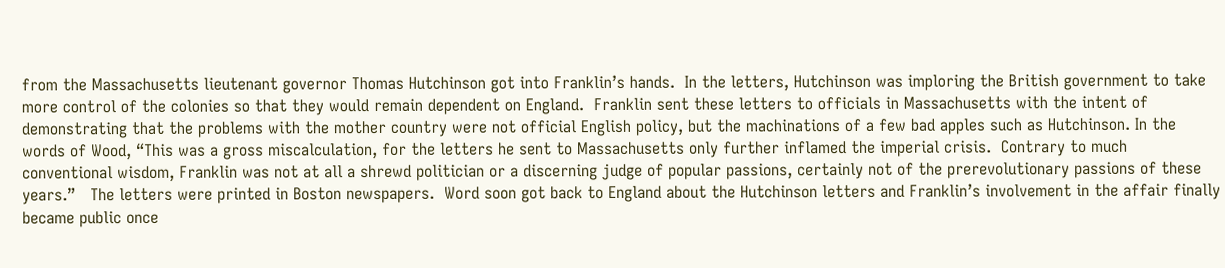from the Massachusetts lieutenant governor Thomas Hutchinson got into Franklin’s hands.  In the letters, Hutchinson was imploring the British government to take more control of the colonies so that they would remain dependent on England.  Franklin sent these letters to officials in Massachusetts with the intent of demonstrating that the problems with the mother country were not official English policy, but the machinations of a few bad apples such as Hutchinson. In the words of Wood, “This was a gross miscalculation, for the letters he sent to Massachusetts only further inflamed the imperial crisis.  Contrary to much conventional wisdom, Franklin was not at all a shrewd politician or a discerning judge of popular passions, certainly not of the prerevolutionary passions of these years.”   The letters were printed in Boston newspapers.  Word soon got back to England about the Hutchinson letters and Franklin’s involvement in the affair finally became public once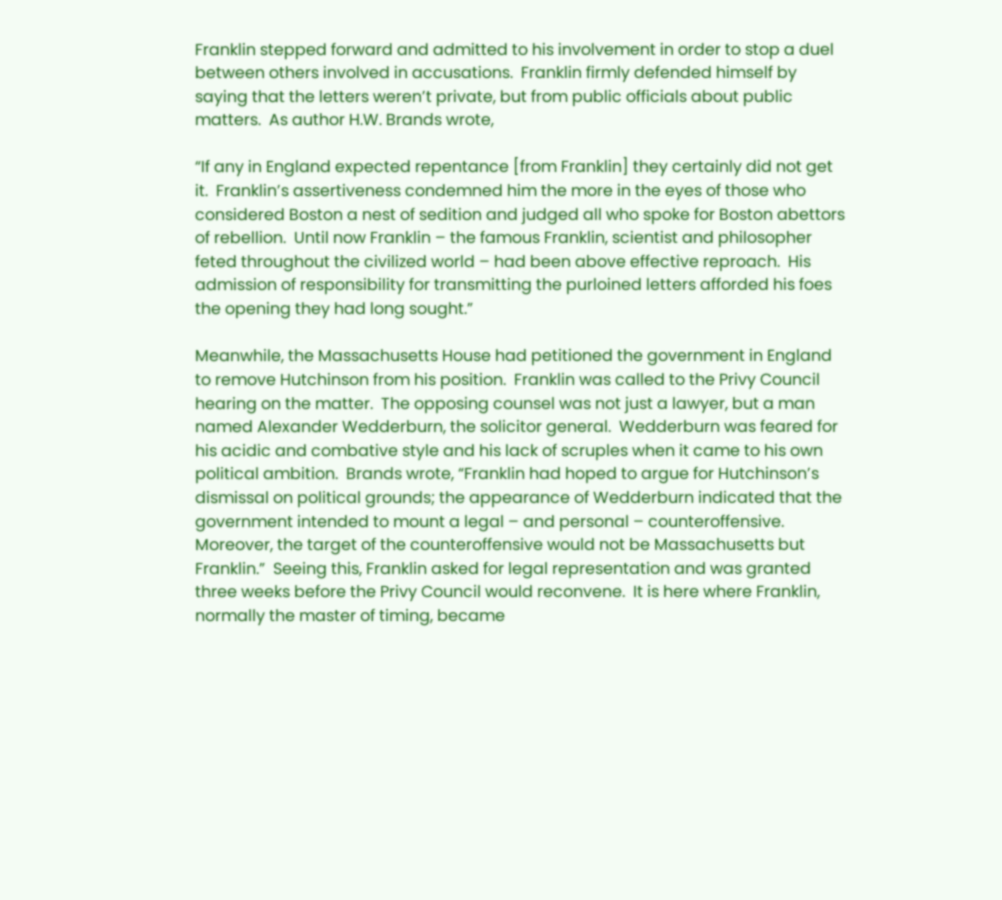Franklin stepped forward and admitted to his involvement in order to stop a duel between others involved in accusations.  Franklin firmly defended himself by saying that the letters weren’t private, but from public officials about public matters.  As author H.W. Brands wrote,

“If any in England expected repentance [from Franklin] they certainly did not get it.  Franklin’s assertiveness condemned him the more in the eyes of those who considered Boston a nest of sedition and judged all who spoke for Boston abettors of rebellion.  Until now Franklin – the famous Franklin, scientist and philosopher feted throughout the civilized world – had been above effective reproach.  His admission of responsibility for transmitting the purloined letters afforded his foes the opening they had long sought.”

Meanwhile, the Massachusetts House had petitioned the government in England to remove Hutchinson from his position.  Franklin was called to the Privy Council hearing on the matter.  The opposing counsel was not just a lawyer, but a man named Alexander Wedderburn, the solicitor general.  Wedderburn was feared for his acidic and combative style and his lack of scruples when it came to his own political ambition.  Brands wrote, “Franklin had hoped to argue for Hutchinson’s dismissal on political grounds; the appearance of Wedderburn indicated that the government intended to mount a legal – and personal – counteroffensive.  Moreover, the target of the counteroffensive would not be Massachusetts but Franklin.”  Seeing this, Franklin asked for legal representation and was granted three weeks before the Privy Council would reconvene.  It is here where Franklin, normally the master of timing, became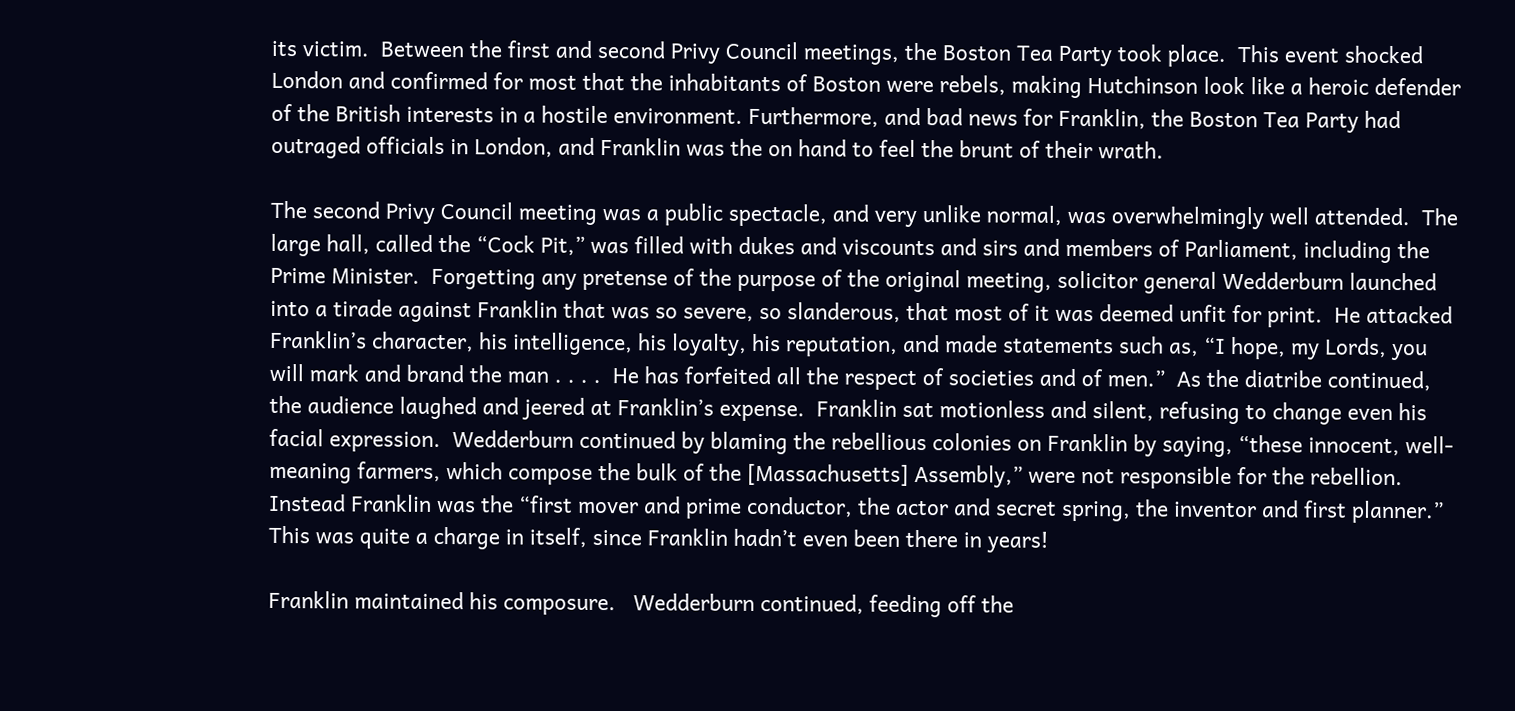its victim.  Between the first and second Privy Council meetings, the Boston Tea Party took place.  This event shocked London and confirmed for most that the inhabitants of Boston were rebels, making Hutchinson look like a heroic defender of the British interests in a hostile environment. Furthermore, and bad news for Franklin, the Boston Tea Party had outraged officials in London, and Franklin was the on hand to feel the brunt of their wrath.

The second Privy Council meeting was a public spectacle, and very unlike normal, was overwhelmingly well attended.  The large hall, called the “Cock Pit,” was filled with dukes and viscounts and sirs and members of Parliament, including the Prime Minister.  Forgetting any pretense of the purpose of the original meeting, solicitor general Wedderburn launched into a tirade against Franklin that was so severe, so slanderous, that most of it was deemed unfit for print.  He attacked Franklin’s character, his intelligence, his loyalty, his reputation, and made statements such as, “I hope, my Lords, you will mark and brand the man . . . .  He has forfeited all the respect of societies and of men.”  As the diatribe continued, the audience laughed and jeered at Franklin’s expense.  Franklin sat motionless and silent, refusing to change even his facial expression.  Wedderburn continued by blaming the rebellious colonies on Franklin by saying, “these innocent, well-meaning farmers, which compose the bulk of the [Massachusetts] Assembly,” were not responsible for the rebellion.  Instead Franklin was the “first mover and prime conductor, the actor and secret spring, the inventor and first planner.”  This was quite a charge in itself, since Franklin hadn’t even been there in years!

Franklin maintained his composure.   Wedderburn continued, feeding off the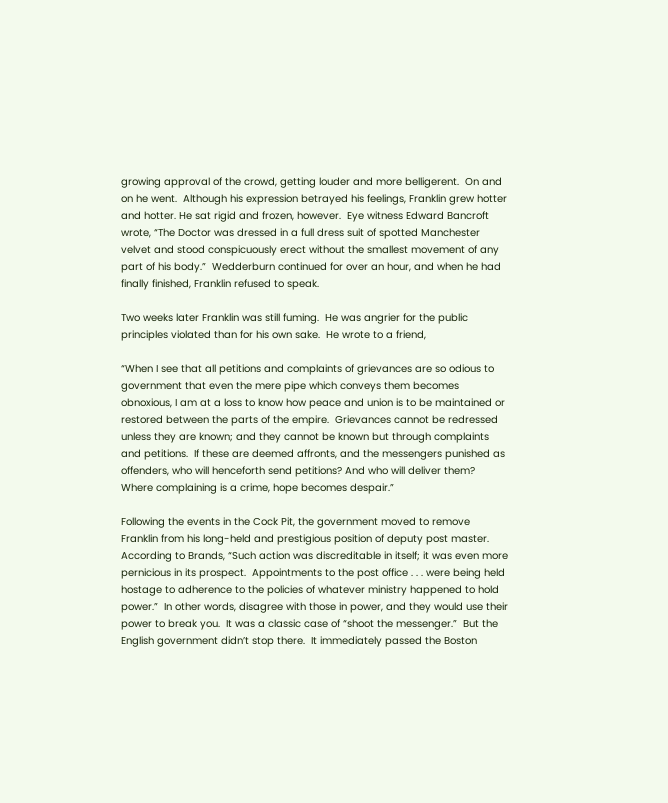growing approval of the crowd, getting louder and more belligerent.  On and on he went.  Although his expression betrayed his feelings, Franklin grew hotter and hotter. He sat rigid and frozen, however.  Eye witness Edward Bancroft wrote, “The Doctor was dressed in a full dress suit of spotted Manchester velvet and stood conspicuously erect without the smallest movement of any part of his body.”  Wedderburn continued for over an hour, and when he had finally finished, Franklin refused to speak.

Two weeks later Franklin was still fuming.  He was angrier for the public principles violated than for his own sake.  He wrote to a friend,

“When I see that all petitions and complaints of grievances are so odious to government that even the mere pipe which conveys them becomes obnoxious, I am at a loss to know how peace and union is to be maintained or restored between the parts of the empire.  Grievances cannot be redressed unless they are known; and they cannot be known but through complaints and petitions.  If these are deemed affronts, and the messengers punished as offenders, who will henceforth send petitions? And who will deliver them? Where complaining is a crime, hope becomes despair.”

Following the events in the Cock Pit, the government moved to remove Franklin from his long-held and prestigious position of deputy post master.  According to Brands, “Such action was discreditable in itself; it was even more pernicious in its prospect.  Appointments to the post office . . . were being held hostage to adherence to the policies of whatever ministry happened to hold power.”  In other words, disagree with those in power, and they would use their power to break you.  It was a classic case of “shoot the messenger.”  But the English government didn’t stop there.  It immediately passed the Boston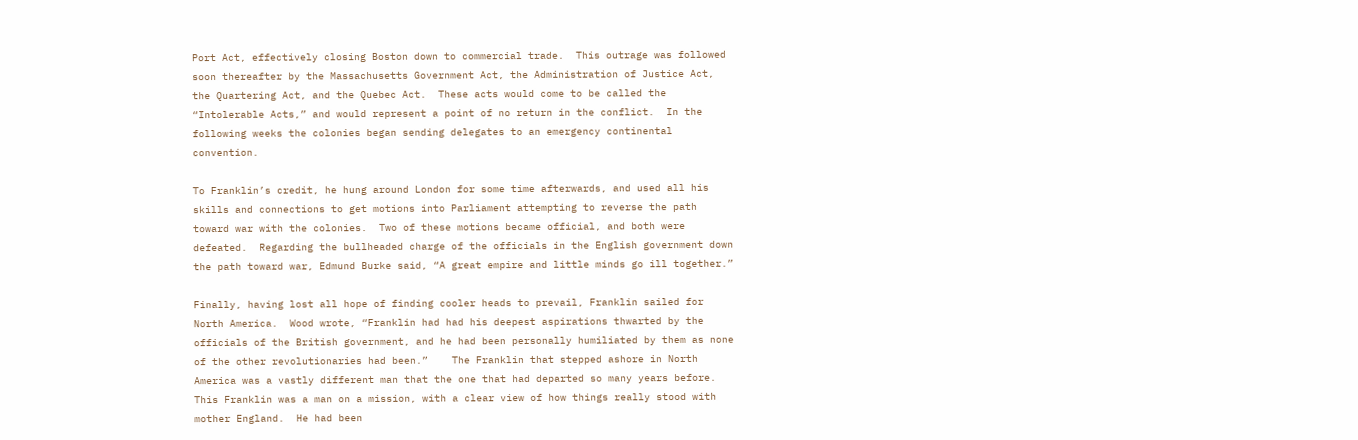Port Act, effectively closing Boston down to commercial trade.  This outrage was followed soon thereafter by the Massachusetts Government Act, the Administration of Justice Act, the Quartering Act, and the Quebec Act.  These acts would come to be called the “Intolerable Acts,” and would represent a point of no return in the conflict.  In the following weeks the colonies began sending delegates to an emergency continental convention.

To Franklin’s credit, he hung around London for some time afterwards, and used all his skills and connections to get motions into Parliament attempting to reverse the path toward war with the colonies.  Two of these motions became official, and both were defeated.  Regarding the bullheaded charge of the officials in the English government down the path toward war, Edmund Burke said, “A great empire and little minds go ill together.”

Finally, having lost all hope of finding cooler heads to prevail, Franklin sailed for North America.  Wood wrote, “Franklin had had his deepest aspirations thwarted by the officials of the British government, and he had been personally humiliated by them as none of the other revolutionaries had been.”    The Franklin that stepped ashore in North America was a vastly different man that the one that had departed so many years before.  This Franklin was a man on a mission, with a clear view of how things really stood with mother England.  He had been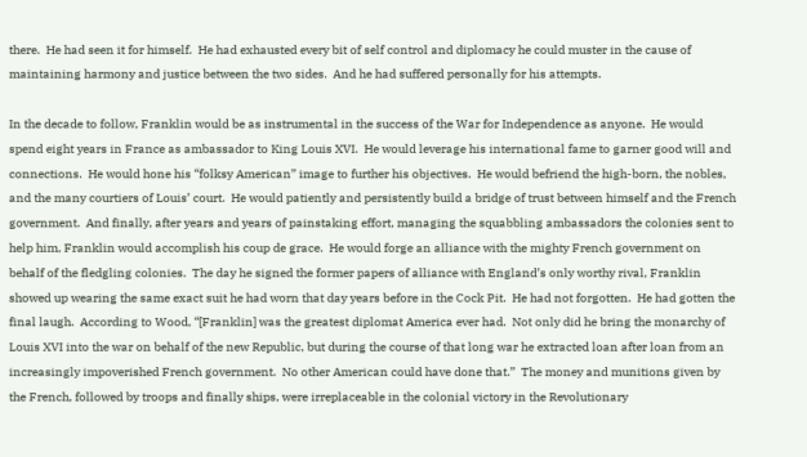there.  He had seen it for himself.  He had exhausted every bit of self control and diplomacy he could muster in the cause of maintaining harmony and justice between the two sides.  And he had suffered personally for his attempts.

In the decade to follow, Franklin would be as instrumental in the success of the War for Independence as anyone.  He would spend eight years in France as ambassador to King Louis XVI.  He would leverage his international fame to garner good will and connections.  He would hone his “folksy American” image to further his objectives.  He would befriend the high-born, the nobles, and the many courtiers of Louis’ court.  He would patiently and persistently build a bridge of trust between himself and the French government.  And finally, after years and years of painstaking effort, managing the squabbling ambassadors the colonies sent to help him, Franklin would accomplish his coup de grace.  He would forge an alliance with the mighty French government on behalf of the fledgling colonies.  The day he signed the former papers of alliance with England’s only worthy rival, Franklin showed up wearing the same exact suit he had worn that day years before in the Cock Pit.  He had not forgotten.  He had gotten the final laugh.  According to Wood, “[Franklin] was the greatest diplomat America ever had.  Not only did he bring the monarchy of Louis XVI into the war on behalf of the new Republic, but during the course of that long war he extracted loan after loan from an increasingly impoverished French government.  No other American could have done that.”  The money and munitions given by the French, followed by troops and finally ships, were irreplaceable in the colonial victory in the Revolutionary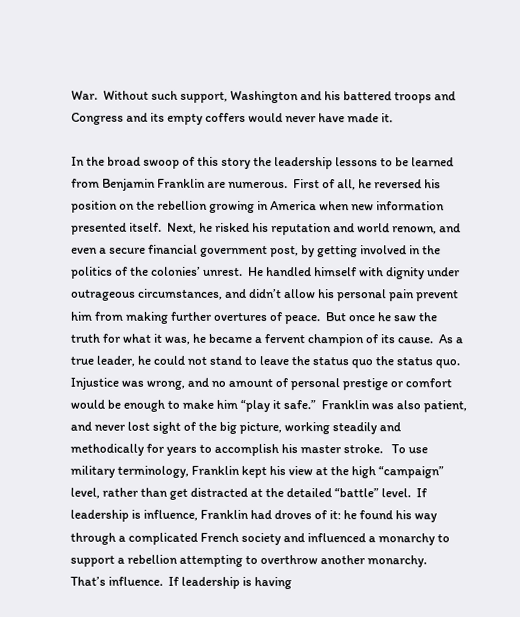War.  Without such support, Washington and his battered troops and Congress and its empty coffers would never have made it.

In the broad swoop of this story the leadership lessons to be learned from Benjamin Franklin are numerous.  First of all, he reversed his position on the rebellion growing in America when new information presented itself.  Next, he risked his reputation and world renown, and even a secure financial government post, by getting involved in the politics of the colonies’ unrest.  He handled himself with dignity under outrageous circumstances, and didn’t allow his personal pain prevent him from making further overtures of peace.  But once he saw the truth for what it was, he became a fervent champion of its cause.  As a true leader, he could not stand to leave the status quo the status quo.  Injustice was wrong, and no amount of personal prestige or comfort would be enough to make him “play it safe.”  Franklin was also patient, and never lost sight of the big picture, working steadily and methodically for years to accomplish his master stroke.   To use military terminology, Franklin kept his view at the high “campaign” level, rather than get distracted at the detailed “battle” level.  If leadership is influence, Franklin had droves of it: he found his way through a complicated French society and influenced a monarchy to support a rebellion attempting to overthrow another monarchy.  That’s influence.  If leadership is having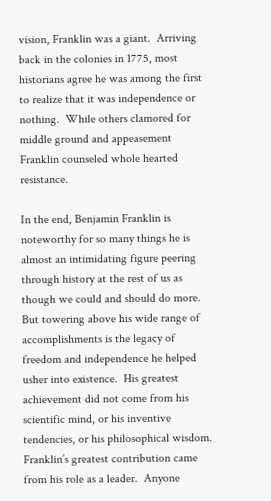vision, Franklin was a giant.  Arriving back in the colonies in 1775, most historians agree he was among the first to realize that it was independence or nothing.  While others clamored for middle ground and appeasement Franklin counseled whole hearted resistance.

In the end, Benjamin Franklin is noteworthy for so many things he is almost an intimidating figure peering through history at the rest of us as though we could and should do more.  But towering above his wide range of accomplishments is the legacy of freedom and independence he helped usher into existence.  His greatest achievement did not come from his scientific mind, or his inventive tendencies, or his philosophical wisdom.  Franklin’s greatest contribution came from his role as a leader.  Anyone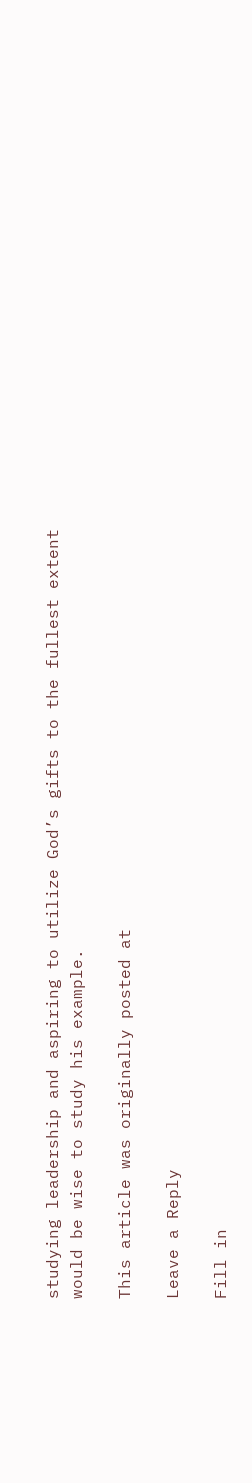studying leadership and aspiring to utilize God’s gifts to the fullest extent would be wise to study his example.

This article was originally posted at

Leave a Reply

Fill in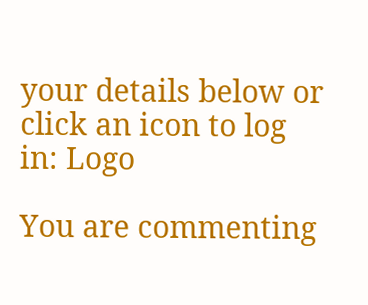your details below or click an icon to log in: Logo

You are commenting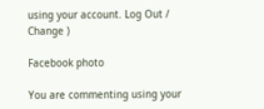using your account. Log Out /  Change )

Facebook photo

You are commenting using your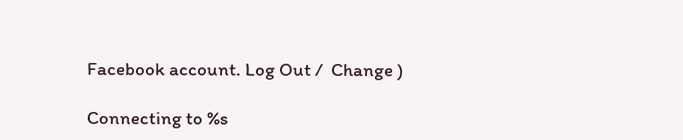Facebook account. Log Out /  Change )

Connecting to %s